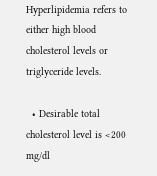Hyperlipidemia refers to either high blood cholesterol levels or triglyceride levels.

  • Desirable total cholesterol level is <200 mg/dl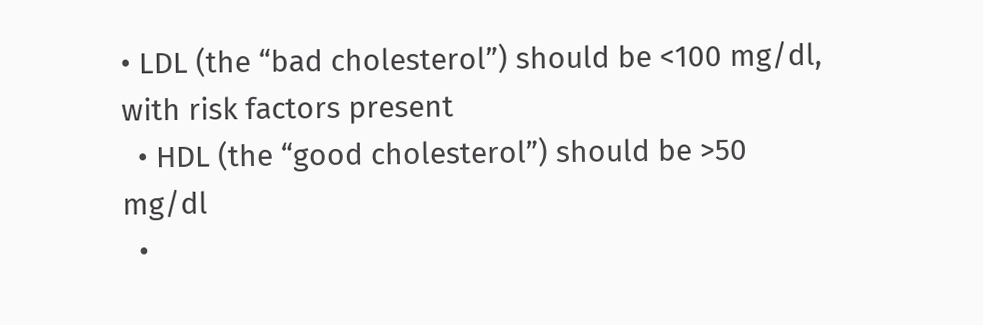• LDL (the “bad cholesterol”) should be <100 mg/dl, with risk factors present
  • HDL (the “good cholesterol”) should be >50 mg/dl
  •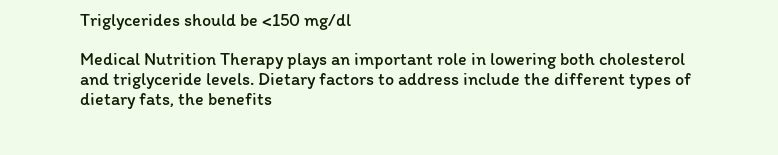Triglycerides should be <150 mg/dl

Medical Nutrition Therapy plays an important role in lowering both cholesterol and triglyceride levels. Dietary factors to address include the different types of dietary fats, the benefits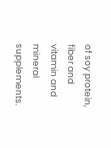of soy protein, fiber and vitamin and mineral supplements.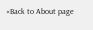«Back to About page